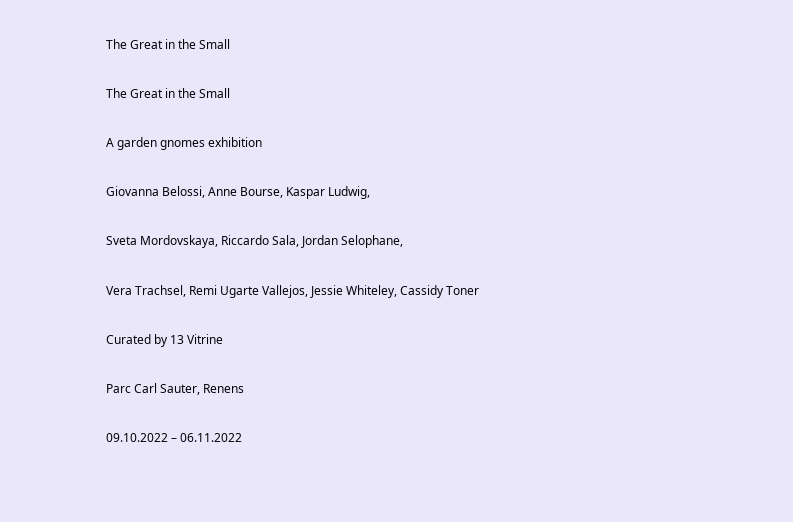The Great in the Small

The Great in the Small

A garden gnomes exhibition

Giovanna Belossi, Anne Bourse, Kaspar Ludwig,

Sveta Mordovskaya, Riccardo Sala, Jordan Selophane,

Vera Trachsel, Remi Ugarte Vallejos, Jessie Whiteley, Cassidy Toner

Curated by 13 Vitrine

Parc Carl Sauter, Renens

09.10.2022 – 06.11.2022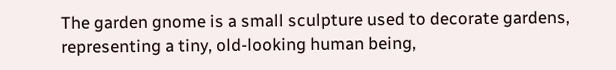The garden gnome is a small sculpture used to decorate gardens, representing a tiny, old-looking human being,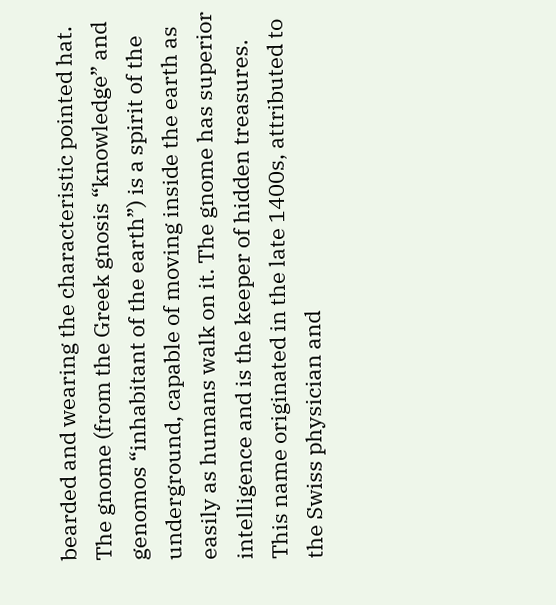bearded and wearing the characteristic pointed hat.
The gnome (from the Greek gnosis “knowledge” and genomos “inhabitant of the earth”) is a spirit of the underground, capable of moving inside the earth as easily as humans walk on it. The gnome has superior intelligence and is the keeper of hidden treasures. This name originated in the late 1400s, attributed to the Swiss physician and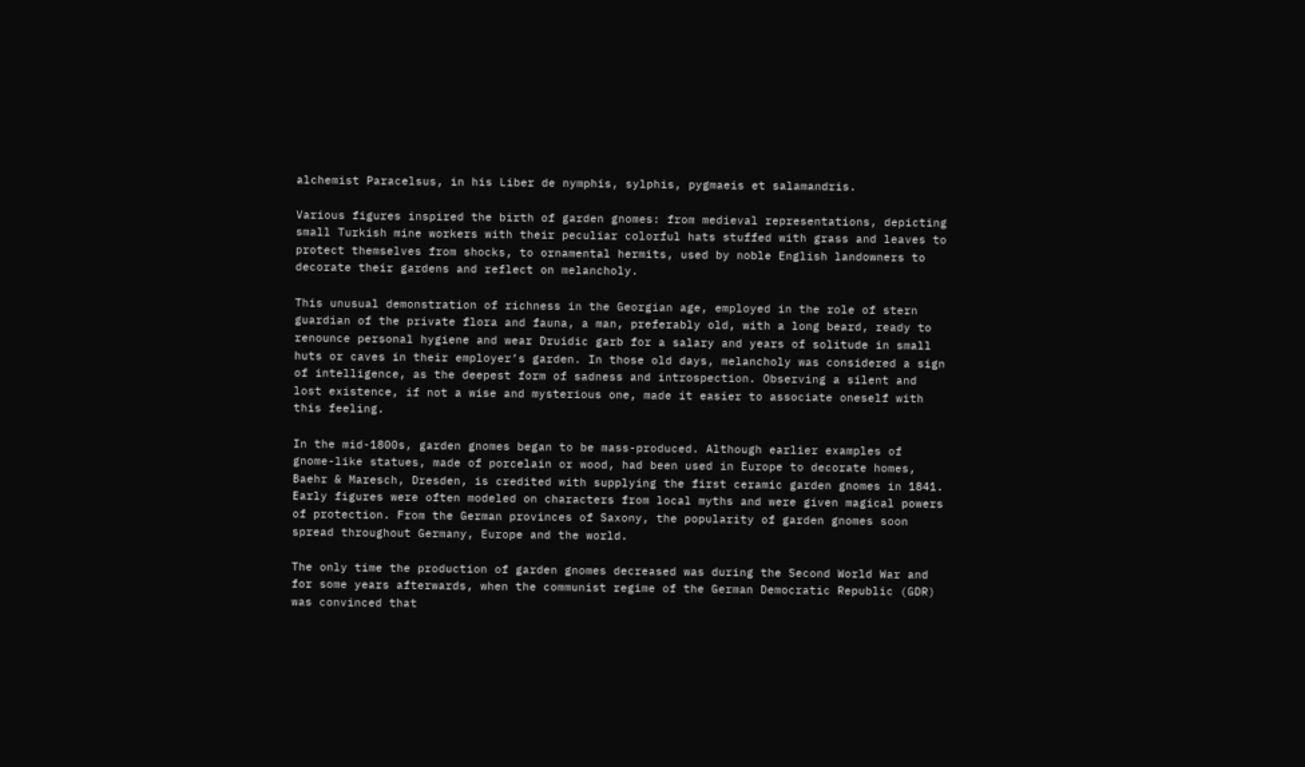alchemist Paracelsus, in his Liber de nymphis, sylphis, pygmaeis et salamandris.

Various figures inspired the birth of garden gnomes: from medieval representations, depicting small Turkish mine workers with their peculiar colorful hats stuffed with grass and leaves to protect themselves from shocks, to ornamental hermits, used by noble English landowners to decorate their gardens and reflect on melancholy.

This unusual demonstration of richness in the Georgian age, employed in the role of stern guardian of the private flora and fauna, a man, preferably old, with a long beard, ready to renounce personal hygiene and wear Druidic garb for a salary and years of solitude in small huts or caves in their employer’s garden. In those old days, melancholy was considered a sign of intelligence, as the deepest form of sadness and introspection. Observing a silent and lost existence, if not a wise and mysterious one, made it easier to associate oneself with this feeling.

In the mid-1800s, garden gnomes began to be mass-produced. Although earlier examples of gnome-like statues, made of porcelain or wood, had been used in Europe to decorate homes, Baehr & Maresch, Dresden, is credited with supplying the first ceramic garden gnomes in 1841. Early figures were often modeled on characters from local myths and were given magical powers of protection. From the German provinces of Saxony, the popularity of garden gnomes soon spread throughout Germany, Europe and the world.

The only time the production of garden gnomes decreased was during the Second World War and for some years afterwards, when the communist regime of the German Democratic Republic (GDR) was convinced that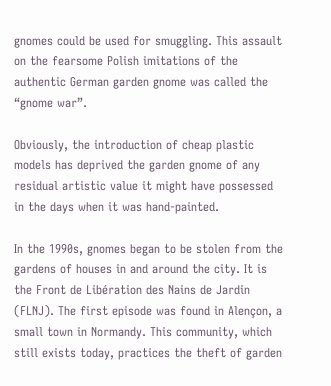gnomes could be used for smuggling. This assault on the fearsome Polish imitations of the authentic German garden gnome was called the “gnome war”.

Obviously, the introduction of cheap plastic models has deprived the garden gnome of any residual artistic value it might have possessed in the days when it was hand-painted.

In the 1990s, gnomes began to be stolen from the gardens of houses in and around the city. It is the Front de Libération des Nains de Jardin (FLNJ). The first episode was found in Alençon, a small town in Normandy. This community, which still exists today, practices the theft of garden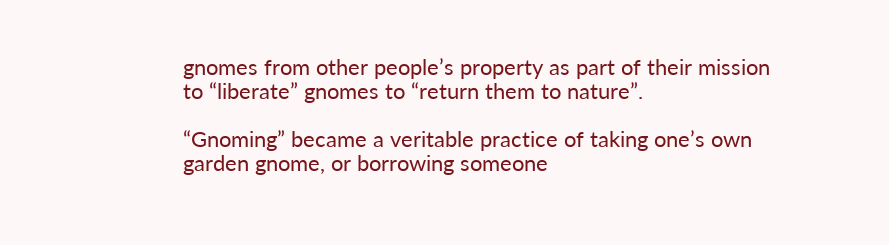gnomes from other people’s property as part of their mission to “liberate” gnomes to “return them to nature”.

“Gnoming” became a veritable practice of taking one’s own garden gnome, or borrowing someone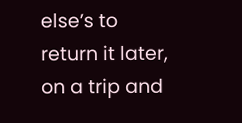else’s to return it later, on a trip and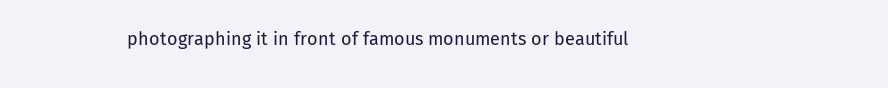photographing it in front of famous monuments or beautiful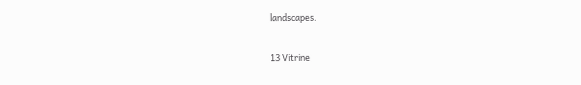landscapes.

13 Vitrine